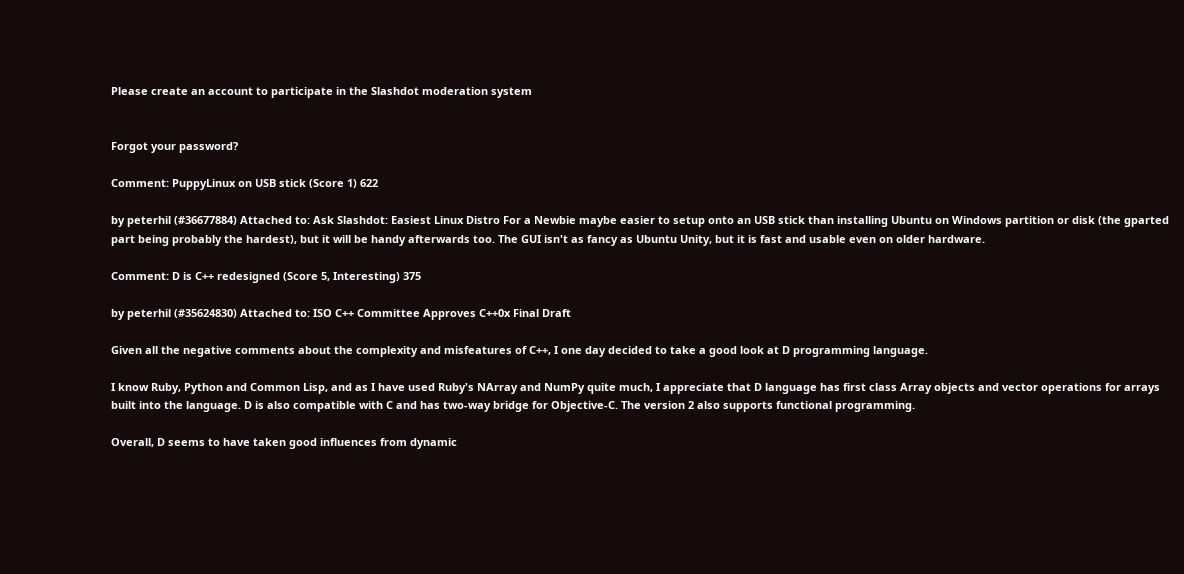Please create an account to participate in the Slashdot moderation system


Forgot your password?

Comment: PuppyLinux on USB stick (Score 1) 622

by peterhil (#36677884) Attached to: Ask Slashdot: Easiest Linux Distro For a Newbie maybe easier to setup onto an USB stick than installing Ubuntu on Windows partition or disk (the gparted part being probably the hardest), but it will be handy afterwards too. The GUI isn't as fancy as Ubuntu Unity, but it is fast and usable even on older hardware.

Comment: D is C++ redesigned (Score 5, Interesting) 375

by peterhil (#35624830) Attached to: ISO C++ Committee Approves C++0x Final Draft

Given all the negative comments about the complexity and misfeatures of C++, I one day decided to take a good look at D programming language.

I know Ruby, Python and Common Lisp, and as I have used Ruby's NArray and NumPy quite much, I appreciate that D language has first class Array objects and vector operations for arrays built into the language. D is also compatible with C and has two-way bridge for Objective-C. The version 2 also supports functional programming.

Overall, D seems to have taken good influences from dynamic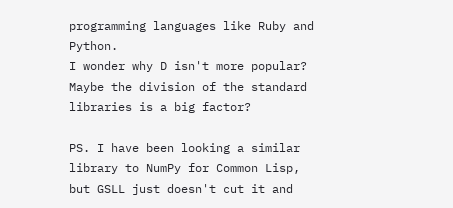programming languages like Ruby and Python.
I wonder why D isn't more popular? Maybe the division of the standard libraries is a big factor?

PS. I have been looking a similar library to NumPy for Common Lisp, but GSLL just doesn't cut it and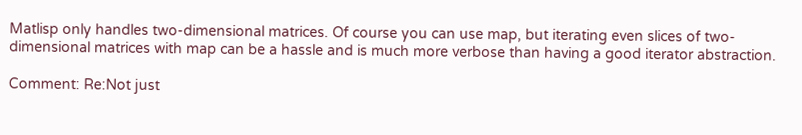Matlisp only handles two-dimensional matrices. Of course you can use map, but iterating even slices of two-dimensional matrices with map can be a hassle and is much more verbose than having a good iterator abstraction.

Comment: Re:Not just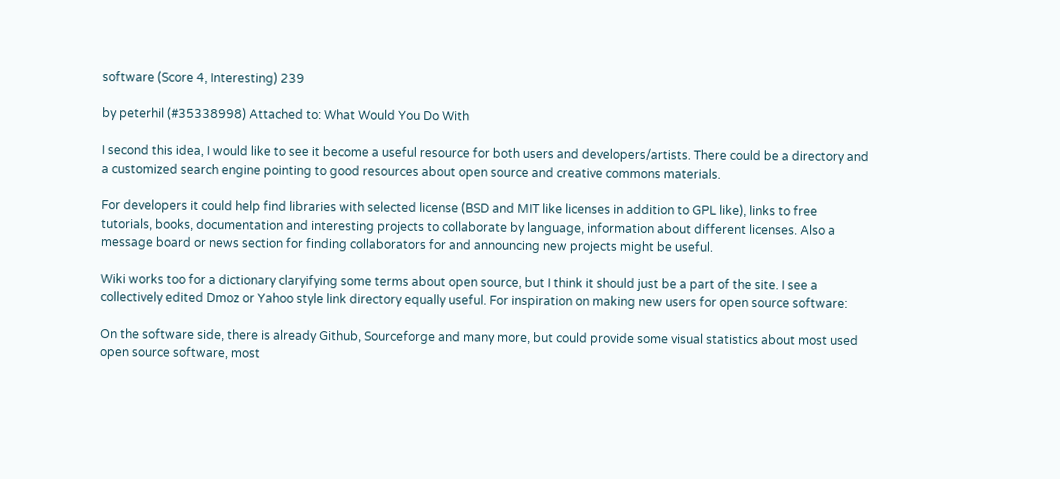software (Score 4, Interesting) 239

by peterhil (#35338998) Attached to: What Would You Do With

I second this idea, I would like to see it become a useful resource for both users and developers/artists. There could be a directory and a customized search engine pointing to good resources about open source and creative commons materials.

For developers it could help find libraries with selected license (BSD and MIT like licenses in addition to GPL like), links to free tutorials, books, documentation and interesting projects to collaborate by language, information about different licenses. Also a message board or news section for finding collaborators for and announcing new projects might be useful.

Wiki works too for a dictionary claryifying some terms about open source, but I think it should just be a part of the site. I see a collectively edited Dmoz or Yahoo style link directory equally useful. For inspiration on making new users for open source software:

On the software side, there is already Github, Sourceforge and many more, but could provide some visual statistics about most used open source software, most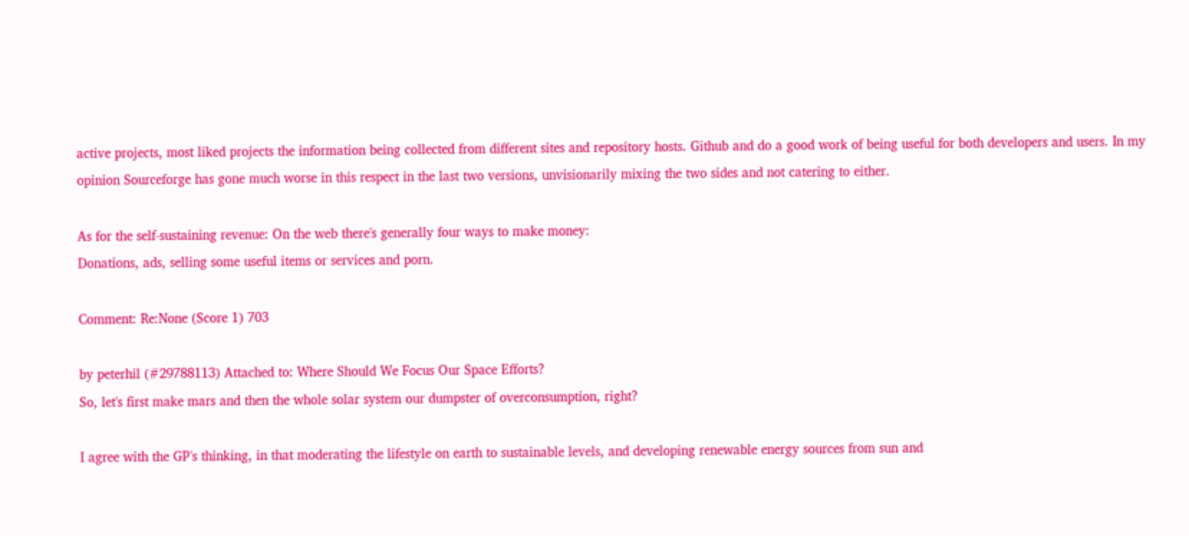active projects, most liked projects the information being collected from different sites and repository hosts. Github and do a good work of being useful for both developers and users. In my opinion Sourceforge has gone much worse in this respect in the last two versions, unvisionarily mixing the two sides and not catering to either.

As for the self-sustaining revenue: On the web there's generally four ways to make money:
Donations, ads, selling some useful items or services and porn.

Comment: Re:None (Score 1) 703

by peterhil (#29788113) Attached to: Where Should We Focus Our Space Efforts?
So, let's first make mars and then the whole solar system our dumpster of overconsumption, right?

I agree with the GP's thinking, in that moderating the lifestyle on earth to sustainable levels, and developing renewable energy sources from sun and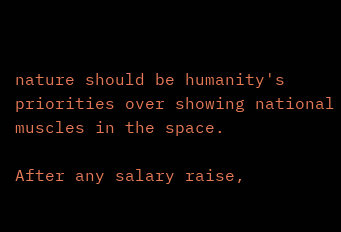nature should be humanity's priorities over showing national muscles in the space.

After any salary raise,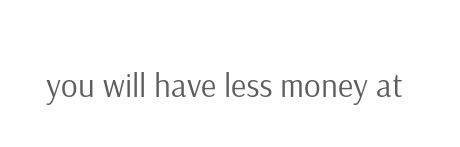you will have less money at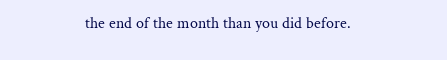the end of the month than you did before.